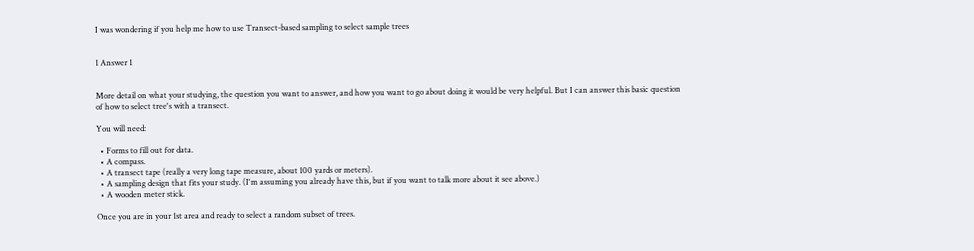I was wondering if you help me how to use Transect-based sampling to select sample trees


1 Answer 1


More detail on what your studying, the question you want to answer, and how you want to go about doing it would be very helpful. But I can answer this basic question of how to select tree's with a transect.

You will need:

  • Forms to fill out for data.
  • A compass.
  • A transect tape (really a very long tape measure, about 100 yards or meters).
  • A sampling design that fits your study. (I'm assuming you already have this, but if you want to talk more about it see above.)
  • A wooden meter stick.

Once you are in your 1st area and ready to select a random subset of trees.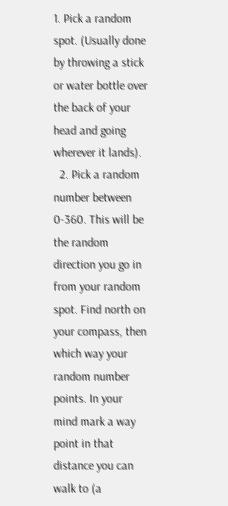1. Pick a random spot. (Usually done by throwing a stick or water bottle over the back of your head and going wherever it lands).
  2. Pick a random number between 0-360. This will be the random direction you go in from your random spot. Find north on your compass, then which way your random number points. In your mind mark a way point in that distance you can walk to (a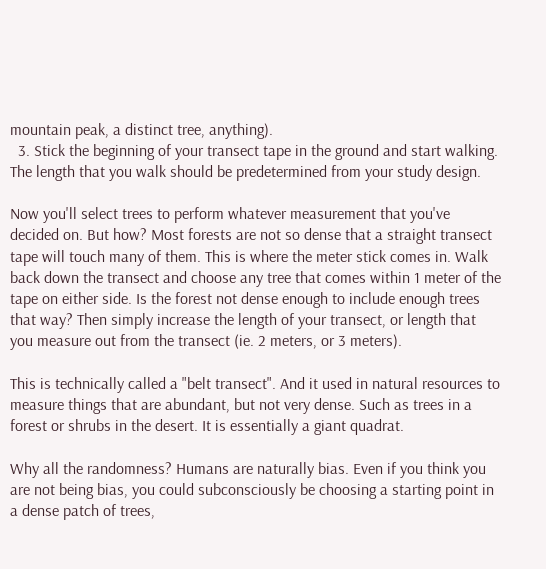mountain peak, a distinct tree, anything).
  3. Stick the beginning of your transect tape in the ground and start walking. The length that you walk should be predetermined from your study design.

Now you'll select trees to perform whatever measurement that you've decided on. But how? Most forests are not so dense that a straight transect tape will touch many of them. This is where the meter stick comes in. Walk back down the transect and choose any tree that comes within 1 meter of the tape on either side. Is the forest not dense enough to include enough trees that way? Then simply increase the length of your transect, or length that you measure out from the transect (ie. 2 meters, or 3 meters).

This is technically called a "belt transect". And it used in natural resources to measure things that are abundant, but not very dense. Such as trees in a forest or shrubs in the desert. It is essentially a giant quadrat.

Why all the randomness? Humans are naturally bias. Even if you think you are not being bias, you could subconsciously be choosing a starting point in a dense patch of trees,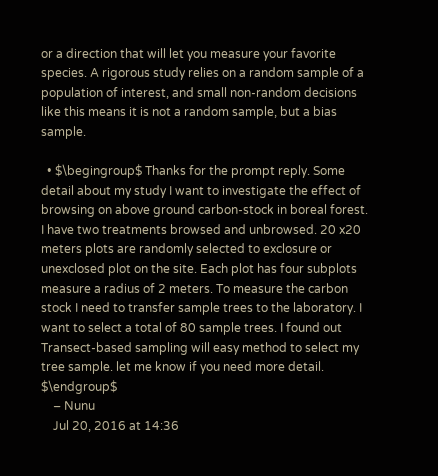or a direction that will let you measure your favorite species. A rigorous study relies on a random sample of a population of interest, and small non-random decisions like this means it is not a random sample, but a bias sample.

  • $\begingroup$ Thanks for the prompt reply. Some detail about my study I want to investigate the effect of browsing on above ground carbon-stock in boreal forest. I have two treatments browsed and unbrowsed. 20 x20 meters plots are randomly selected to exclosure or unexclosed plot on the site. Each plot has four subplots measure a radius of 2 meters. To measure the carbon stock I need to transfer sample trees to the laboratory. I want to select a total of 80 sample trees. I found out Transect-based sampling will easy method to select my tree sample. let me know if you need more detail. $\endgroup$
    – Nunu
    Jul 20, 2016 at 14:36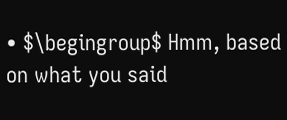• $\begingroup$ Hmm, based on what you said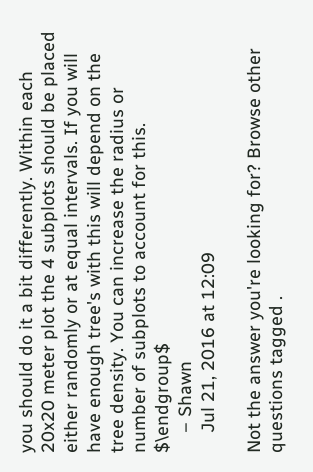you should do it a bit differently. Within each 20x20 meter plot the 4 subplots should be placed either randomly or at equal intervals. If you will have enough tree's with this will depend on the tree density. You can increase the radius or number of subplots to account for this. $\endgroup$
    – Shawn
    Jul 21, 2016 at 12:09

Not the answer you're looking for? Browse other questions tagged .